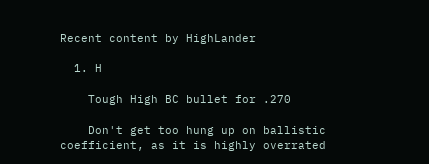Recent content by HighLander

  1. H

    Tough High BC bullet for .270

    Don't get too hung up on ballistic coefficient, as it is highly overrated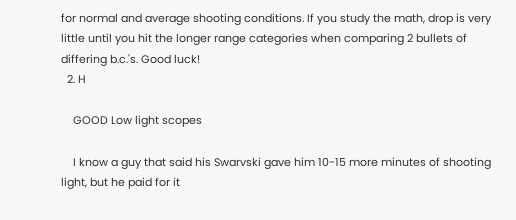for normal and average shooting conditions. If you study the math, drop is very little until you hit the longer range categories when comparing 2 bullets of differing b.c.'s. Good luck!
  2. H

    GOOD Low light scopes

    I know a guy that said his Swarvski gave him 10-15 more minutes of shooting light, but he paid for it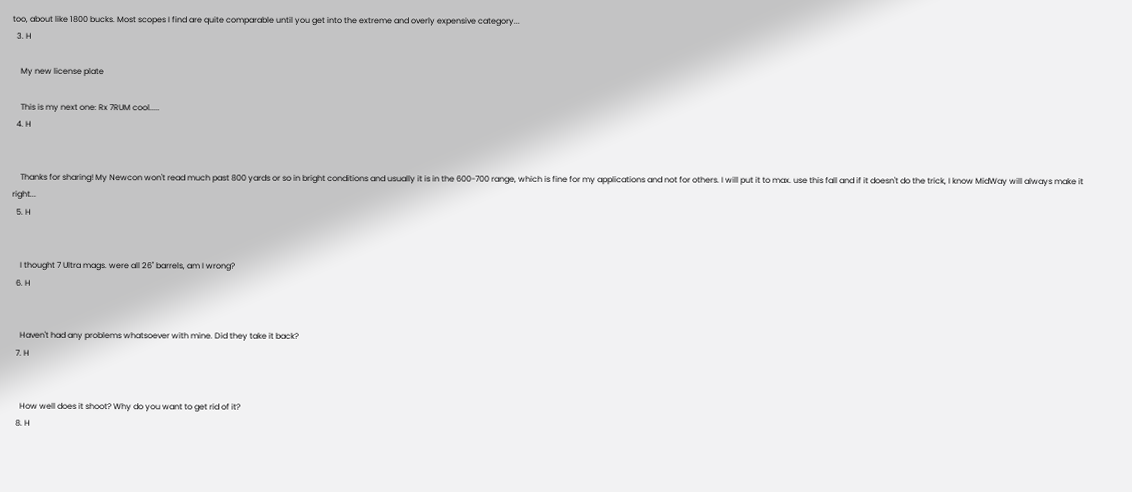too, about like 1800 bucks. Most scopes I find are quite comparable until you get into the extreme and overly expensive category...
  3. H

    My new license plate

    This is my next one: Rx 7RUM cool.....
  4. H


    Thanks for sharing! My Newcon won't read much past 800 yards or so in bright conditions and usually it is in the 600-700 range, which is fine for my applications and not for others. I will put it to max. use this fall and if it doesn't do the trick, I know MidWay will always make it right...
  5. H


    I thought 7 Ultra mags. were all 26" barrels, am I wrong?
  6. H


    Haven't had any problems whatsoever with mine. Did they take it back?
  7. H


    How well does it shoot? Why do you want to get rid of it?
  8. H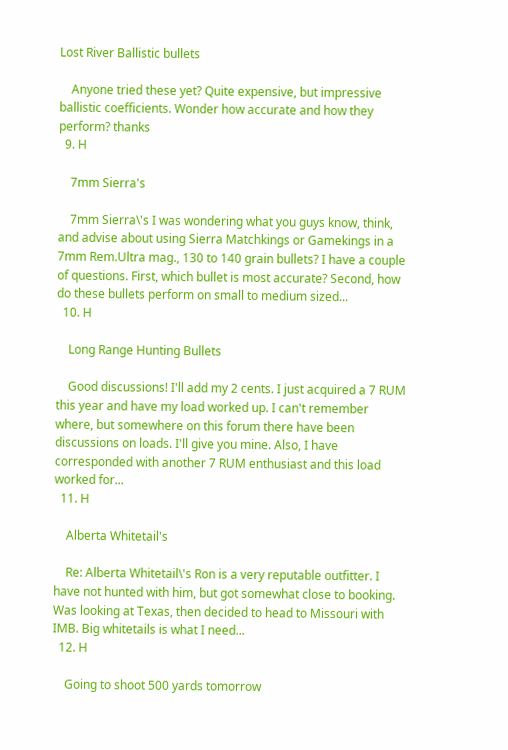Lost River Ballistic bullets

    Anyone tried these yet? Quite expensive, but impressive ballistic coefficients. Wonder how accurate and how they perform? thanks
  9. H

    7mm Sierra's

    7mm Sierra\'s I was wondering what you guys know, think, and advise about using Sierra Matchkings or Gamekings in a 7mm Rem.Ultra mag., 130 to 140 grain bullets? I have a couple of questions. First, which bullet is most accurate? Second, how do these bullets perform on small to medium sized...
  10. H

    Long Range Hunting Bullets

    Good discussions! I'll add my 2 cents. I just acquired a 7 RUM this year and have my load worked up. I can't remember where, but somewhere on this forum there have been discussions on loads. I'll give you mine. Also, I have corresponded with another 7 RUM enthusiast and this load worked for...
  11. H

    Alberta Whitetail's

    Re: Alberta Whitetail\'s Ron is a very reputable outfitter. I have not hunted with him, but got somewhat close to booking. Was looking at Texas, then decided to head to Missouri with IMB. Big whitetails is what I need...
  12. H

    Going to shoot 500 yards tomorrow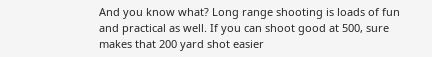And you know what? Long range shooting is loads of fun and practical as well. If you can shoot good at 500, sure makes that 200 yard shot easier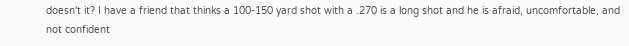doesn't it? I have a friend that thinks a 100-150 yard shot with a .270 is a long shot and he is afraid, uncomfortable, and not confident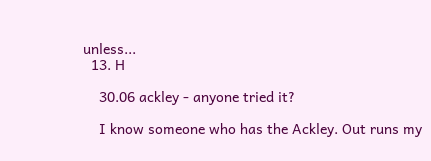unless...
  13. H

    30.06 ackley - anyone tried it?

    I know someone who has the Ackley. Out runs my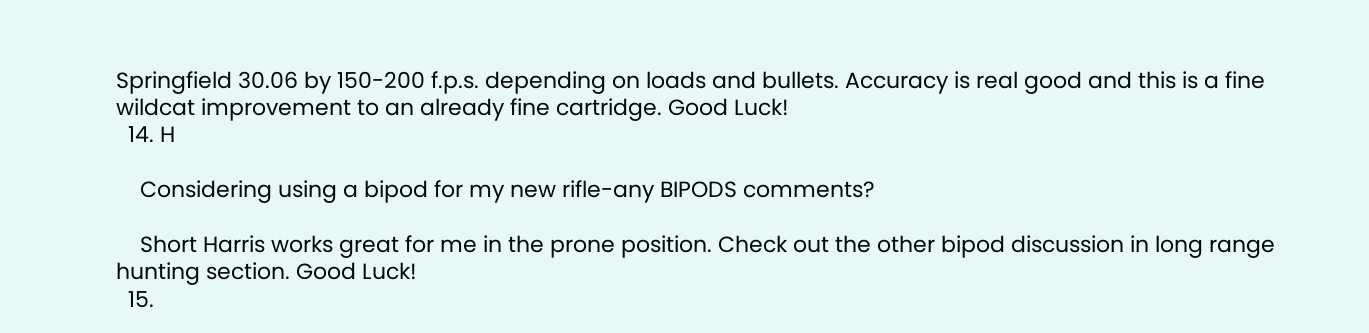Springfield 30.06 by 150-200 f.p.s. depending on loads and bullets. Accuracy is real good and this is a fine wildcat improvement to an already fine cartridge. Good Luck!
  14. H

    Considering using a bipod for my new rifle-any BIPODS comments?

    Short Harris works great for me in the prone position. Check out the other bipod discussion in long range hunting section. Good Luck!
  15.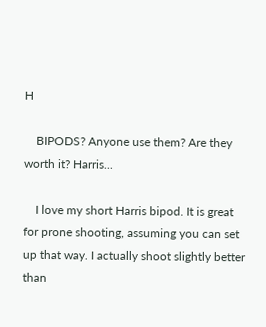H

    BIPODS? Anyone use them? Are they worth it? Harris...

    I love my short Harris bipod. It is great for prone shooting, assuming you can set up that way. I actually shoot slightly better than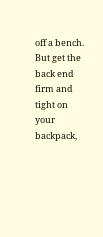off a bench. But get the back end firm and tight on your backpack,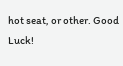hot seat, or other. Good Luck!